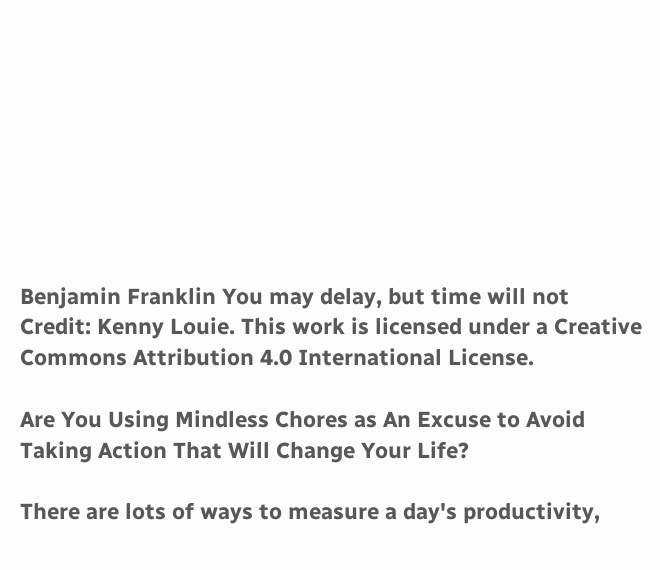Benjamin Franklin You may delay, but time will not
Credit: Kenny Louie. This work is licensed under a Creative Commons Attribution 4.0 International License.

Are You Using Mindless Chores as An Excuse to Avoid Taking Action That Will Change Your Life?

There are lots of ways to measure a day's productivity,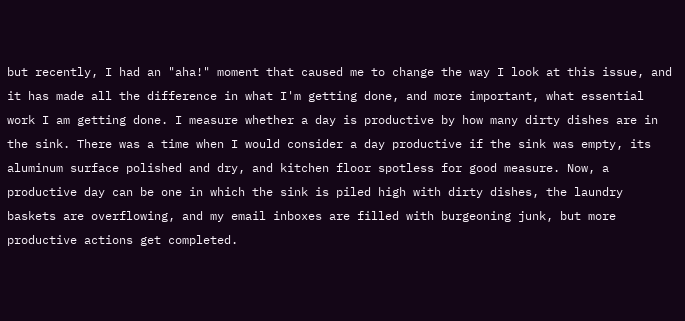but recently, I had an "aha!" moment that caused me to change the way I look at this issue, and it has made all the difference in what I'm getting done, and more important, what essential work I am getting done. I measure whether a day is productive by how many dirty dishes are in the sink. There was a time when I would consider a day productive if the sink was empty, its aluminum surface polished and dry, and kitchen floor spotless for good measure. Now, a productive day can be one in which the sink is piled high with dirty dishes, the laundry baskets are overflowing, and my email inboxes are filled with burgeoning junk, but more productive actions get completed.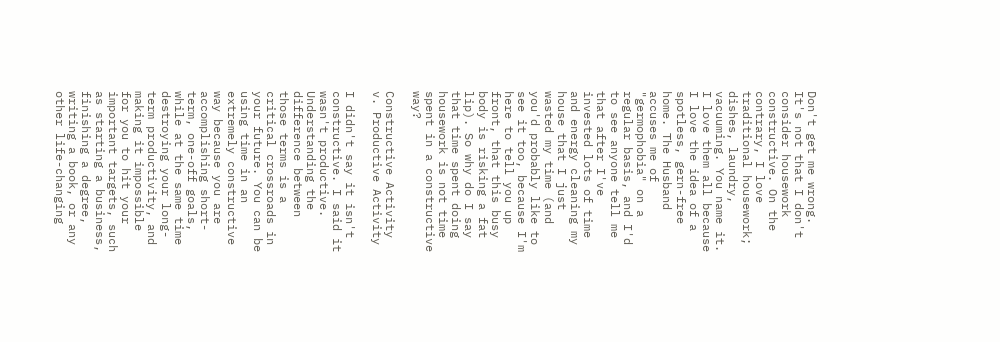Don't get me wrong. It's not that I don't consider housework constructive. On the contrary, I love traditional housework; dishes, laundry, vacuuming. You name it. I love them all because I love the idea of a spotless, gern-free home. The Husband accuses me of "germophobia" on a regular basis, and I'd to see anyone tell me that after I've invested lots of time and energy cleaning my house that I just wasted my time (and you'd probably like to see it too, because I'm here to tell you up front, that this busy body is risking a fat lip). So why do I say that time spent doing housework is not time spent in a constructive way?

Constructive Activity v. Productive Activity

I didn't say it isn't constructive. I said it wasn't productive. Understanding the difference between those terms is a critical crossroads in your future. You can be using time in an extremely constructive way because you are accomplishing short-term, one-off goals, while at the same time destroying your long-term productivity, and making it impossible for you to hit your important targets, such as starting a business, finishing a degree, writing a book, or any other life-changing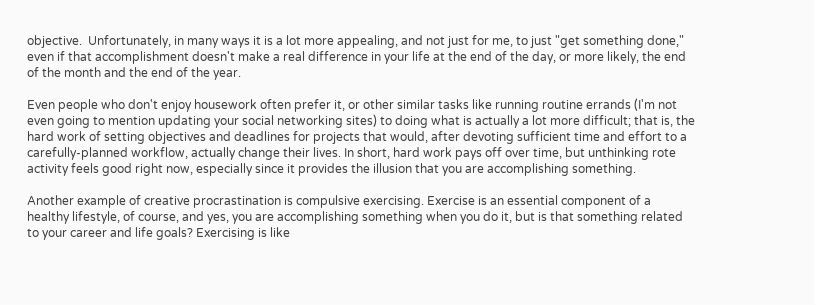objective.  Unfortunately, in many ways it is a lot more appealing, and not just for me, to just "get something done," even if that accomplishment doesn't make a real difference in your life at the end of the day, or more likely, the end of the month and the end of the year.

Even people who don't enjoy housework often prefer it, or other similar tasks like running routine errands (I'm not even going to mention updating your social networking sites) to doing what is actually a lot more difficult; that is, the hard work of setting objectives and deadlines for projects that would, after devoting sufficient time and effort to a carefully-planned workflow, actually change their lives. In short, hard work pays off over time, but unthinking rote activity feels good right now, especially since it provides the illusion that you are accomplishing something.

Another example of creative procrastination is compulsive exercising. Exercise is an essential component of a healthy lifestyle, of course, and yes, you are accomplishing something when you do it, but is that something related to your career and life goals? Exercising is like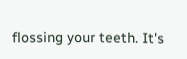flossing your teeth. It's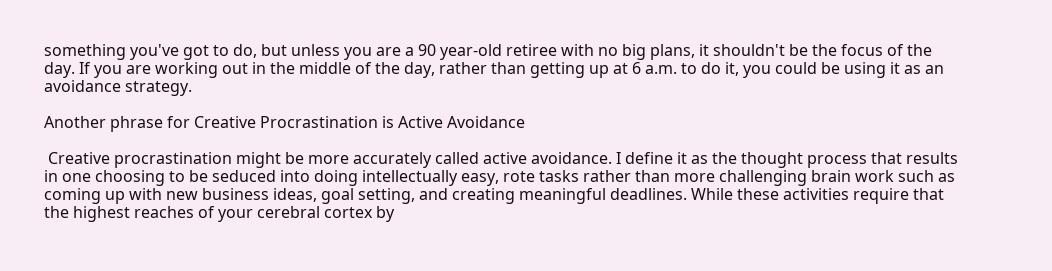something you've got to do, but unless you are a 90 year-old retiree with no big plans, it shouldn't be the focus of the day. If you are working out in the middle of the day, rather than getting up at 6 a.m. to do it, you could be using it as an avoidance strategy.

Another phrase for Creative Procrastination is Active Avoidance

 Creative procrastination might be more accurately called active avoidance. I define it as the thought process that results in one choosing to be seduced into doing intellectually easy, rote tasks rather than more challenging brain work such as coming up with new business ideas, goal setting, and creating meaningful deadlines. While these activities require that the highest reaches of your cerebral cortex by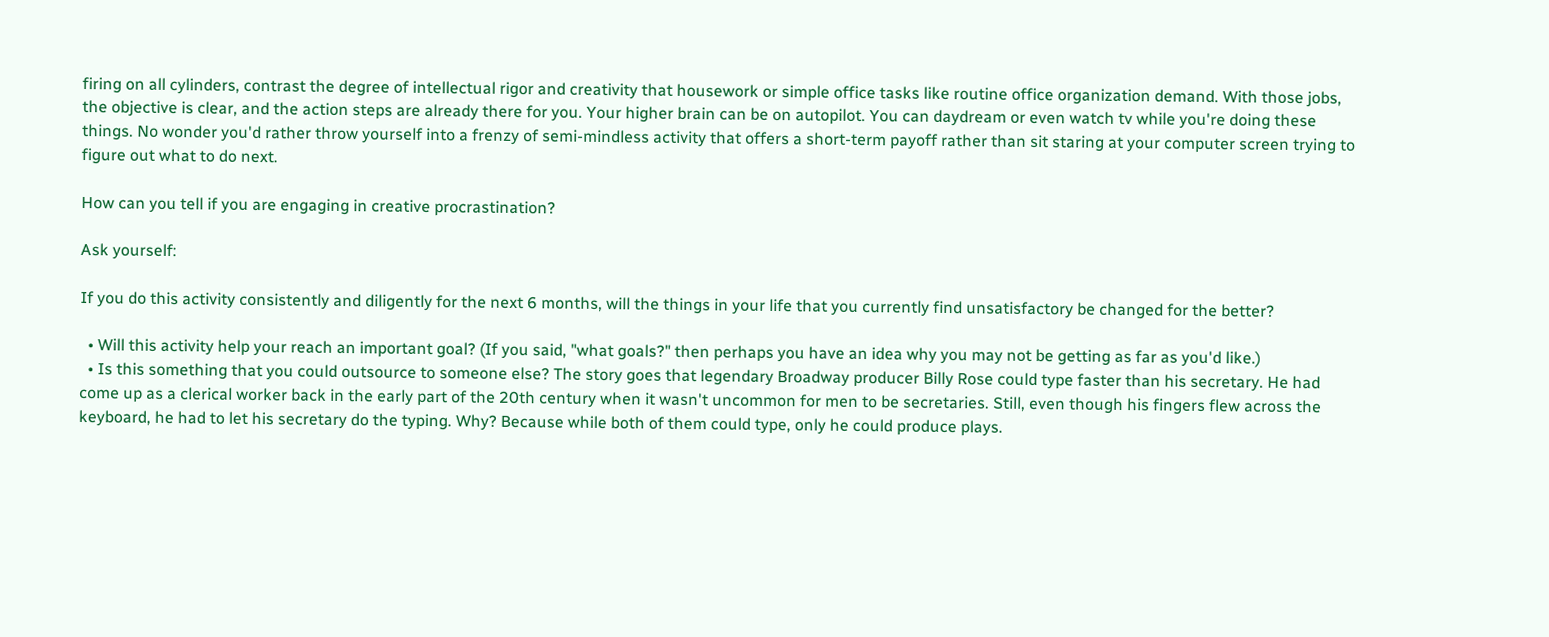firing on all cylinders, contrast the degree of intellectual rigor and creativity that housework or simple office tasks like routine office organization demand. With those jobs, the objective is clear, and the action steps are already there for you. Your higher brain can be on autopilot. You can daydream or even watch tv while you're doing these things. No wonder you'd rather throw yourself into a frenzy of semi-mindless activity that offers a short-term payoff rather than sit staring at your computer screen trying to figure out what to do next.

How can you tell if you are engaging in creative procrastination?

Ask yourself:

If you do this activity consistently and diligently for the next 6 months, will the things in your life that you currently find unsatisfactory be changed for the better?

  • Will this activity help your reach an important goal? (If you said, "what goals?" then perhaps you have an idea why you may not be getting as far as you'd like.)
  • Is this something that you could outsource to someone else? The story goes that legendary Broadway producer Billy Rose could type faster than his secretary. He had come up as a clerical worker back in the early part of the 20th century when it wasn't uncommon for men to be secretaries. Still, even though his fingers flew across the keyboard, he had to let his secretary do the typing. Why? Because while both of them could type, only he could produce plays.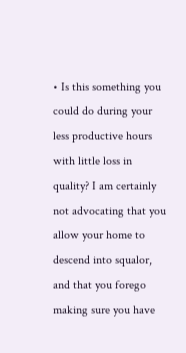• Is this something you could do during your less productive hours with little loss in quality? I am certainly not advocating that you allow your home to descend into squalor, and that you forego making sure you have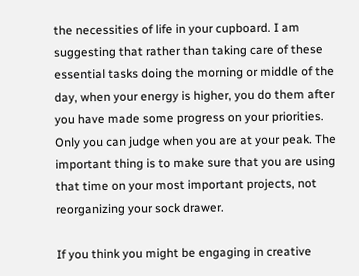the necessities of life in your cupboard. I am suggesting that rather than taking care of these essential tasks doing the morning or middle of the day, when your energy is higher, you do them after you have made some progress on your priorities. Only you can judge when you are at your peak. The important thing is to make sure that you are using that time on your most important projects, not reorganizing your sock drawer.

If you think you might be engaging in creative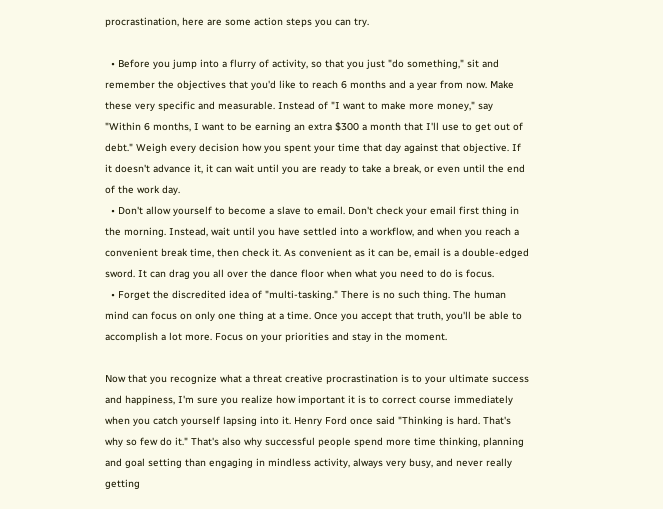procrastination, here are some action steps you can try.

  • Before you jump into a flurry of activity, so that you just "do something," sit and remember the objectives that you'd like to reach 6 months and a year from now. Make these very specific and measurable. Instead of "I want to make more money," say "Within 6 months, I want to be earning an extra $300 a month that I'll use to get out of debt." Weigh every decision how you spent your time that day against that objective. If it doesn't advance it, it can wait until you are ready to take a break, or even until the end of the work day.
  • Don't allow yourself to become a slave to email. Don't check your email first thing in the morning. Instead, wait until you have settled into a workflow, and when you reach a convenient break time, then check it. As convenient as it can be, email is a double-edged sword. It can drag you all over the dance floor when what you need to do is focus.
  • Forget the discredited idea of "multi-tasking." There is no such thing. The human mind can focus on only one thing at a time. Once you accept that truth, you'll be able to accomplish a lot more. Focus on your priorities and stay in the moment.

Now that you recognize what a threat creative procrastination is to your ultimate success and happiness, I'm sure you realize how important it is to correct course immediately when you catch yourself lapsing into it. Henry Ford once said "Thinking is hard. That's why so few do it." That's also why successful people spend more time thinking, planning and goal setting than engaging in mindless activity, always very busy, and never really getting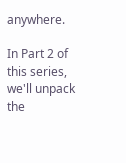anywhere.

In Part 2 of this series, we'll unpack the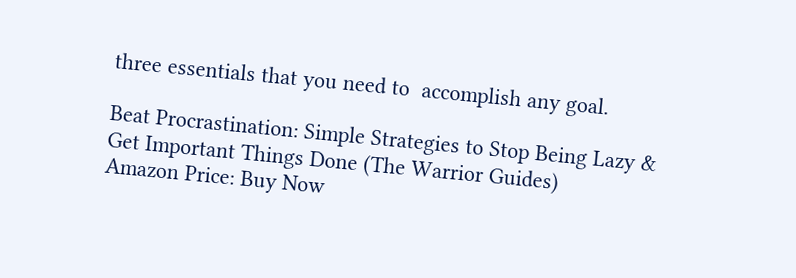three essentials that you need to  accomplish any goal.

Beat Procrastination: Simple Strategies to Stop Being Lazy & Get Important Things Done (The Warrior Guides)
Amazon Price: Buy Now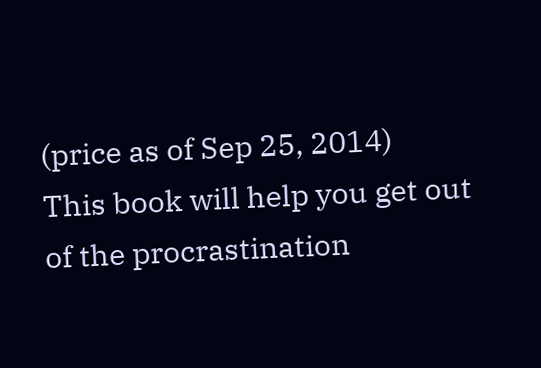(price as of Sep 25, 2014)
This book will help you get out of the procrastination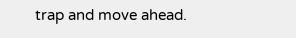trap and move ahead.